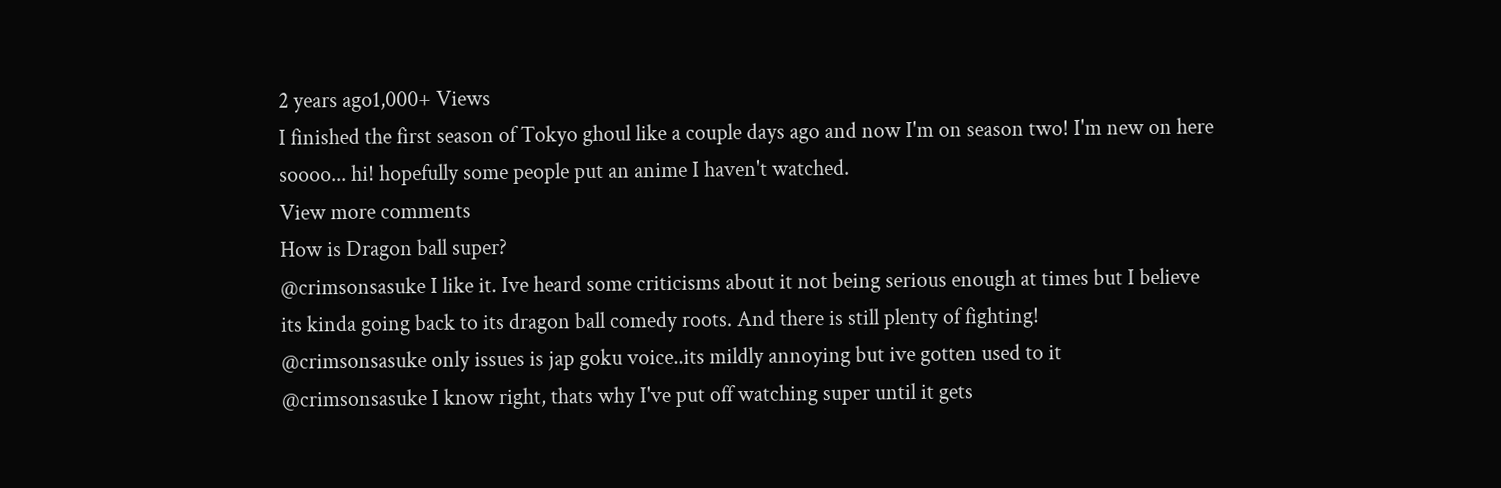2 years ago1,000+ Views
I finished the first season of Tokyo ghoul like a couple days ago and now I'm on season two! I'm new on here soooo... hi! hopefully some people put an anime I haven't watched.
View more comments
How is Dragon ball super?
@crimsonsasuke I like it. Ive heard some criticisms about it not being serious enough at times but I believe its kinda going back to its dragon ball comedy roots. And there is still plenty of fighting!
@crimsonsasuke only issues is jap goku voice..its mildly annoying but ive gotten used to it
@crimsonsasuke I know right, thats why I've put off watching super until it gets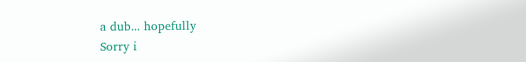a dub... hopefully
Sorry i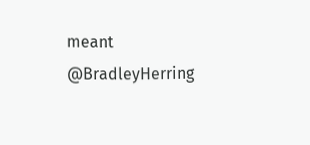meant @BradleyHerring